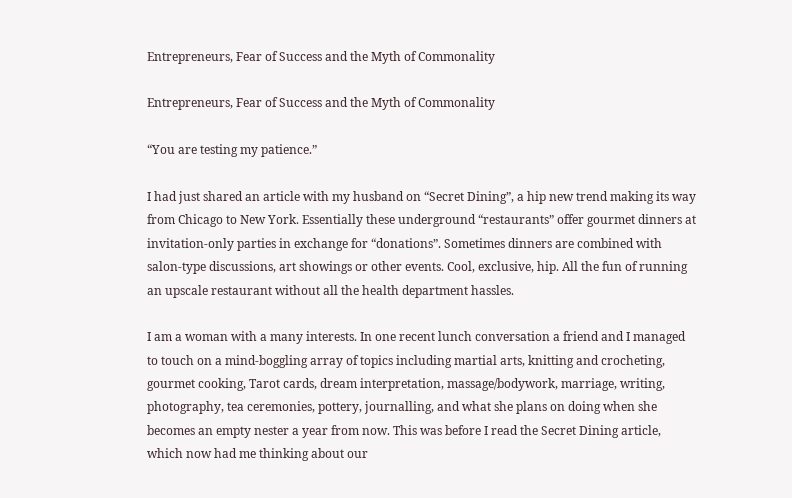Entrepreneurs, Fear of Success and the Myth of Commonality

Entrepreneurs, Fear of Success and the Myth of Commonality

“You are testing my patience.”

I had just shared an article with my husband on “Secret Dining”, a hip new trend making its way from Chicago to New York. Essentially these underground “restaurants” offer gourmet dinners at invitation-only parties in exchange for “donations”. Sometimes dinners are combined with salon-type discussions, art showings or other events. Cool, exclusive, hip. All the fun of running an upscale restaurant without all the health department hassles.

I am a woman with a many interests. In one recent lunch conversation a friend and I managed to touch on a mind-boggling array of topics including martial arts, knitting and crocheting, gourmet cooking, Tarot cards, dream interpretation, massage/bodywork, marriage, writing, photography, tea ceremonies, pottery, journalling, and what she plans on doing when she becomes an empty nester a year from now. This was before I read the Secret Dining article, which now had me thinking about our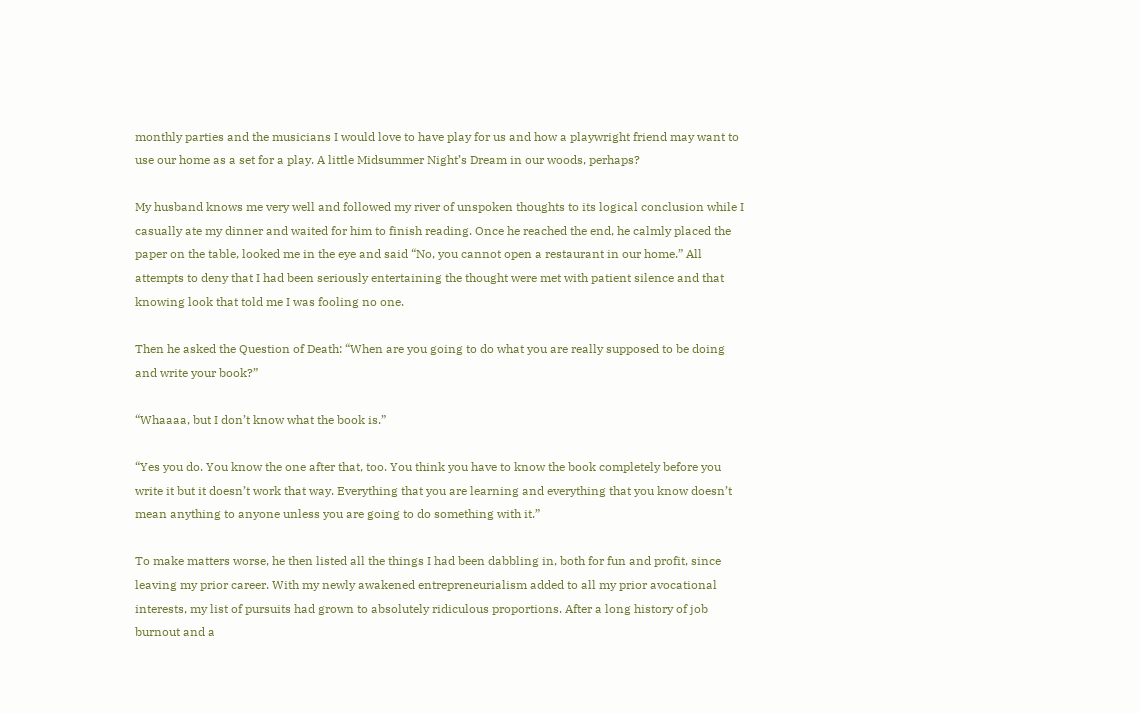monthly parties and the musicians I would love to have play for us and how a playwright friend may want to use our home as a set for a play. A little Midsummer Night’s Dream in our woods, perhaps?

My husband knows me very well and followed my river of unspoken thoughts to its logical conclusion while I casually ate my dinner and waited for him to finish reading. Once he reached the end, he calmly placed the paper on the table, looked me in the eye and said “No, you cannot open a restaurant in our home.” All attempts to deny that I had been seriously entertaining the thought were met with patient silence and that knowing look that told me I was fooling no one.

Then he asked the Question of Death: “When are you going to do what you are really supposed to be doing and write your book?”

“Whaaaa, but I don’t know what the book is.”

“Yes you do. You know the one after that, too. You think you have to know the book completely before you write it but it doesn’t work that way. Everything that you are learning and everything that you know doesn’t mean anything to anyone unless you are going to do something with it.”

To make matters worse, he then listed all the things I had been dabbling in, both for fun and profit, since leaving my prior career. With my newly awakened entrepreneurialism added to all my prior avocational interests, my list of pursuits had grown to absolutely ridiculous proportions. After a long history of job burnout and a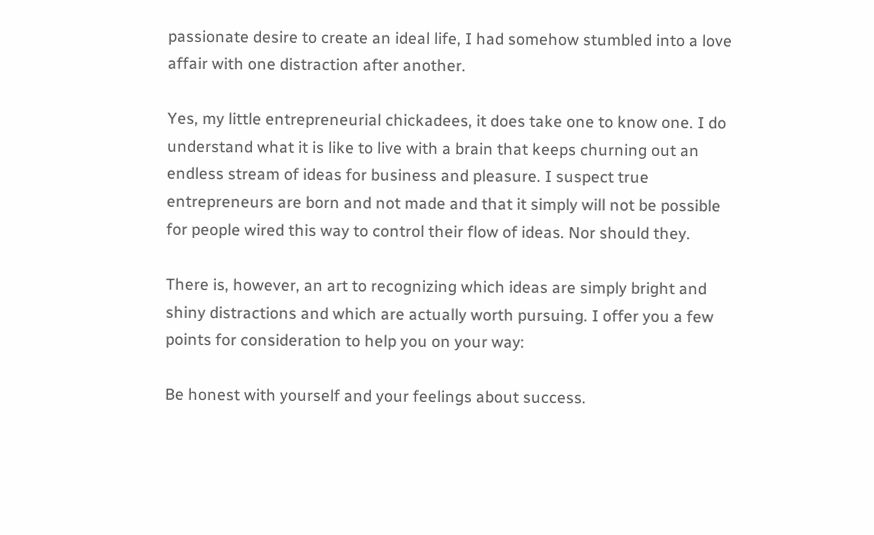passionate desire to create an ideal life, I had somehow stumbled into a love affair with one distraction after another.

Yes, my little entrepreneurial chickadees, it does take one to know one. I do understand what it is like to live with a brain that keeps churning out an endless stream of ideas for business and pleasure. I suspect true entrepreneurs are born and not made and that it simply will not be possible for people wired this way to control their flow of ideas. Nor should they.

There is, however, an art to recognizing which ideas are simply bright and shiny distractions and which are actually worth pursuing. I offer you a few points for consideration to help you on your way:

Be honest with yourself and your feelings about success.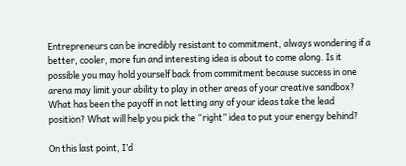Entrepreneurs can be incredibly resistant to commitment, always wondering if a better, cooler, more fun and interesting idea is about to come along. Is it possible you may hold yourself back from commitment because success in one arena may limit your ability to play in other areas of your creative sandbox? What has been the payoff in not letting any of your ideas take the lead position? What will help you pick the “right” idea to put your energy behind?

On this last point, I’d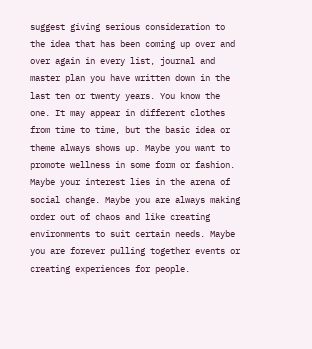suggest giving serious consideration to the idea that has been coming up over and over again in every list, journal and master plan you have written down in the last ten or twenty years. You know the one. It may appear in different clothes from time to time, but the basic idea or theme always shows up. Maybe you want to promote wellness in some form or fashion. Maybe your interest lies in the arena of social change. Maybe you are always making order out of chaos and like creating environments to suit certain needs. Maybe you are forever pulling together events or creating experiences for people.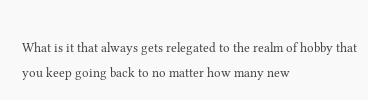What is it that always gets relegated to the realm of hobby that you keep going back to no matter how many new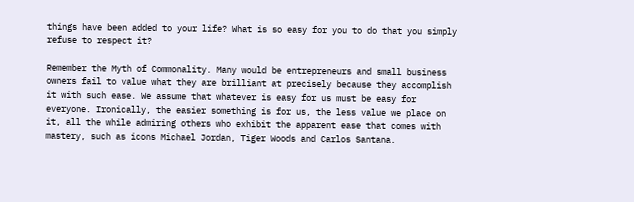things have been added to your life? What is so easy for you to do that you simply refuse to respect it?

Remember the Myth of Commonality. Many would be entrepreneurs and small business owners fail to value what they are brilliant at precisely because they accomplish it with such ease. We assume that whatever is easy for us must be easy for everyone. Ironically, the easier something is for us, the less value we place on it, all the while admiring others who exhibit the apparent ease that comes with mastery, such as icons Michael Jordan, Tiger Woods and Carlos Santana.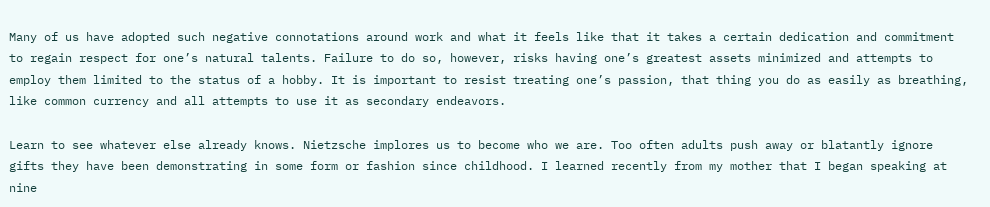Many of us have adopted such negative connotations around work and what it feels like that it takes a certain dedication and commitment to regain respect for one’s natural talents. Failure to do so, however, risks having one’s greatest assets minimized and attempts to employ them limited to the status of a hobby. It is important to resist treating one’s passion, that thing you do as easily as breathing, like common currency and all attempts to use it as secondary endeavors.

Learn to see whatever else already knows. Nietzsche implores us to become who we are. Too often adults push away or blatantly ignore gifts they have been demonstrating in some form or fashion since childhood. I learned recently from my mother that I began speaking at nine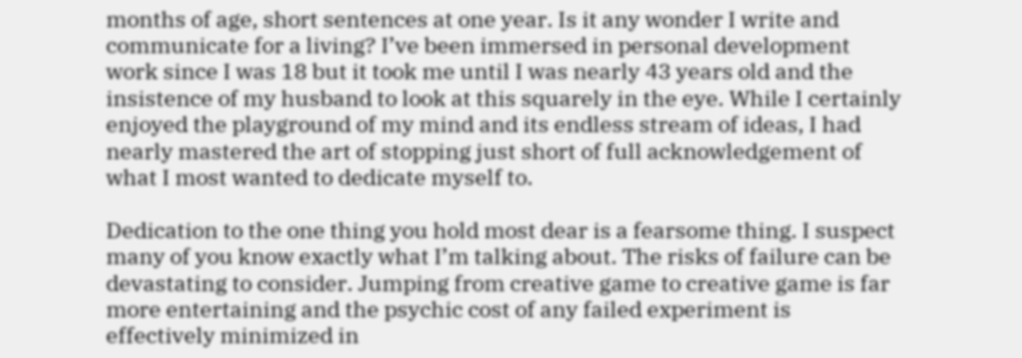months of age, short sentences at one year. Is it any wonder I write and communicate for a living? I’ve been immersed in personal development work since I was 18 but it took me until I was nearly 43 years old and the insistence of my husband to look at this squarely in the eye. While I certainly enjoyed the playground of my mind and its endless stream of ideas, I had nearly mastered the art of stopping just short of full acknowledgement of what I most wanted to dedicate myself to.

Dedication to the one thing you hold most dear is a fearsome thing. I suspect many of you know exactly what I’m talking about. The risks of failure can be devastating to consider. Jumping from creative game to creative game is far more entertaining and the psychic cost of any failed experiment is effectively minimized in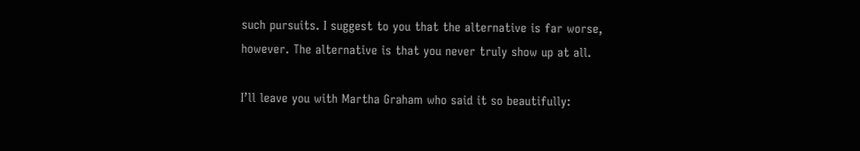such pursuits. I suggest to you that the alternative is far worse, however. The alternative is that you never truly show up at all.

I’ll leave you with Martha Graham who said it so beautifully: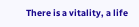There is a vitality, a life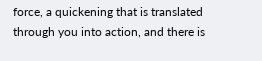force, a quickening that is translated through you into action, and there is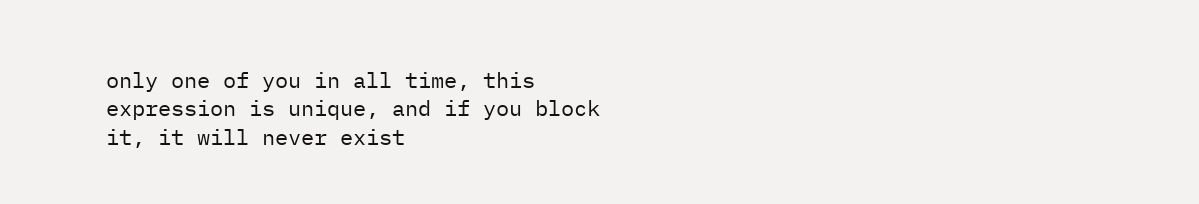only one of you in all time, this expression is unique, and if you block it, it will never exist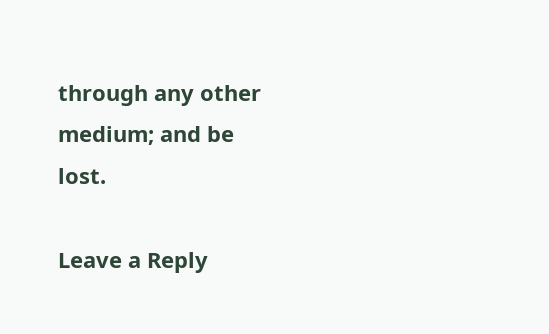through any other medium; and be lost.

Leave a Reply